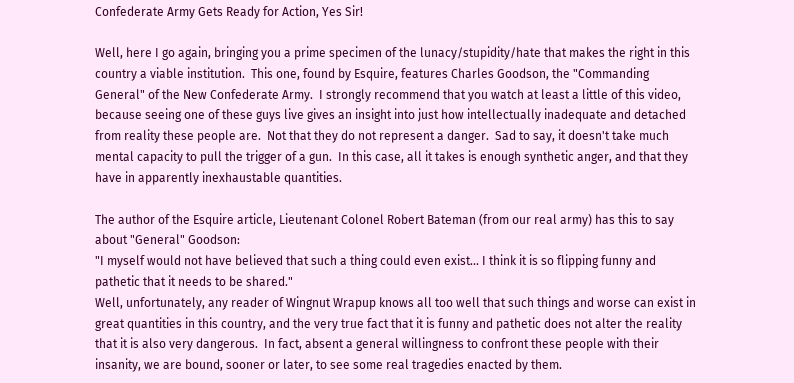Confederate Army Gets Ready for Action, Yes Sir!

Well, here I go again, bringing you a prime specimen of the lunacy/stupidity/hate that makes the right in this country a viable institution.  This one, found by Esquire, features Charles Goodson, the "Commanding General" of the New Confederate Army.  I strongly recommend that you watch at least a little of this video, because seeing one of these guys live gives an insight into just how intellectually inadequate and detached from reality these people are.  Not that they do not represent a danger.  Sad to say, it doesn't take much mental capacity to pull the trigger of a gun.  In this case, all it takes is enough synthetic anger, and that they have in apparently inexhaustable quantities.

The author of the Esquire article, Lieutenant Colonel Robert Bateman (from our real army) has this to say about "General" Goodson:
"I myself would not have believed that such a thing could even exist... I think it is so flipping funny and pathetic that it needs to be shared."
Well, unfortunately, any reader of Wingnut Wrapup knows all too well that such things and worse can exist in great quantities in this country, and the very true fact that it is funny and pathetic does not alter the reality that it is also very dangerous.  In fact, absent a general willingness to confront these people with their insanity, we are bound, sooner or later, to see some real tragedies enacted by them.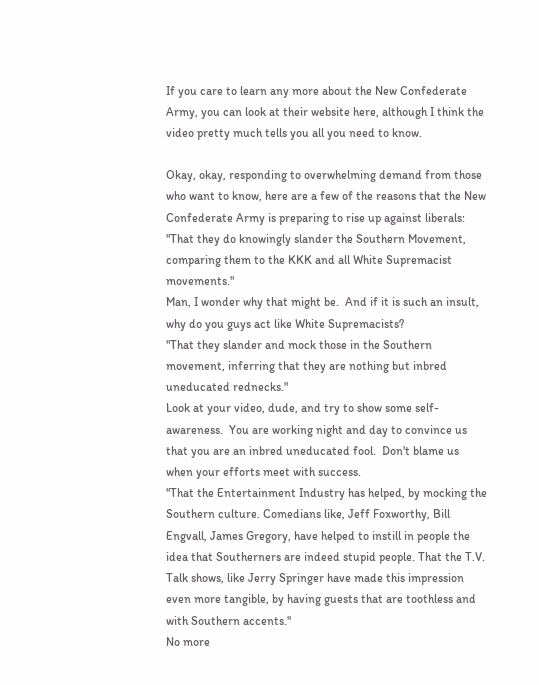If you care to learn any more about the New Confederate Army, you can look at their website here, although I think the video pretty much tells you all you need to know.

Okay, okay, responding to overwhelming demand from those who want to know, here are a few of the reasons that the New Confederate Army is preparing to rise up against liberals:
"That they do knowingly slander the Southern Movement, comparing them to the KKK and all White Supremacist movements."
Man, I wonder why that might be.  And if it is such an insult, why do you guys act like White Supremacists?
"That they slander and mock those in the Southern movement, inferring that they are nothing but inbred uneducated rednecks."
Look at your video, dude, and try to show some self-awareness.  You are working night and day to convince us that you are an inbred uneducated fool.  Don't blame us when your efforts meet with success.
"That the Entertainment Industry has helped, by mocking the Southern culture. Comedians like, Jeff Foxworthy, Bill Engvall, James Gregory, have helped to instill in people the idea that Southerners are indeed stupid people. That the T.V. Talk shows, like Jerry Springer have made this impression even more tangible, by having guests that are toothless and with Southern accents."
No more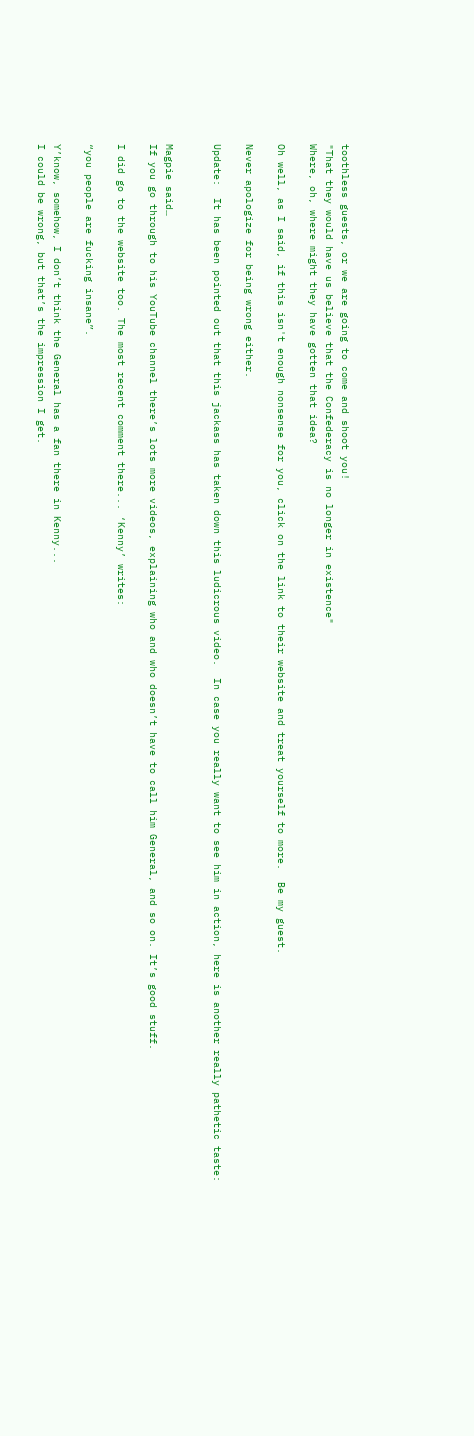toothless guests, or we are going to come and shoot you!
"That they would have us believe that the Confederacy is no longer in existence"
Where, oh, where might they have gotten that idea?

Oh well, as I said, if this isn't enough nonsense for you, click on the link to their website and treat yourself to more.  Be my guest.

Never apologize for being wrong either.

Update:  It has been pointed out that this jackass has taken down this ludicrous video.  In case you really want to see him in action, here is another really pathetic taste:


Magpie said…
If you go through to his YouTube channel there’s lots more videos, explaining who and who doesn’t have to call him General, and so on. It’s good stuff.

I did go to the website too. The most recent comment there... ‘Kenny’ writes:

“you people are fucking insane”.

Y’know, somehow, I don’t think the General has a fan there in Kenny...
I could be wrong, but that’s the impression I get.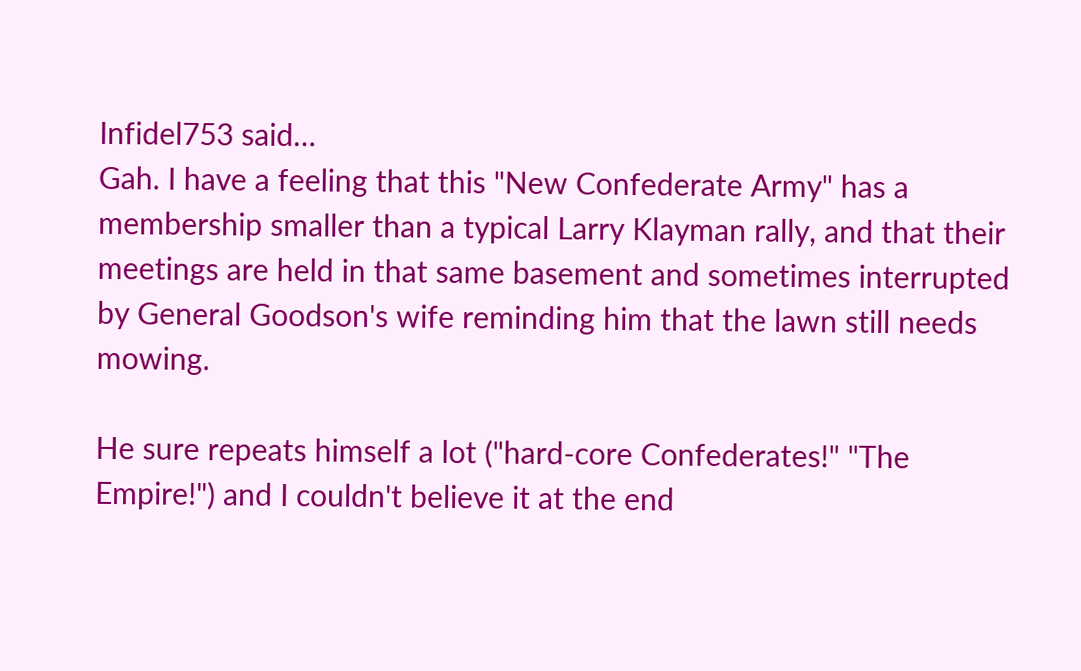Infidel753 said…
Gah. I have a feeling that this "New Confederate Army" has a membership smaller than a typical Larry Klayman rally, and that their meetings are held in that same basement and sometimes interrupted by General Goodson's wife reminding him that the lawn still needs mowing.

He sure repeats himself a lot ("hard-core Confederates!" "The Empire!") and I couldn't believe it at the end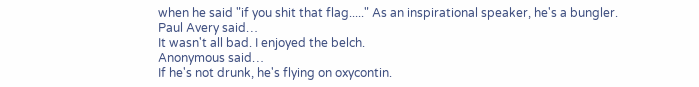when he said "if you shit that flag....." As an inspirational speaker, he's a bungler.
Paul Avery said…
It wasn't all bad. I enjoyed the belch.
Anonymous said…
If he's not drunk, he's flying on oxycontin.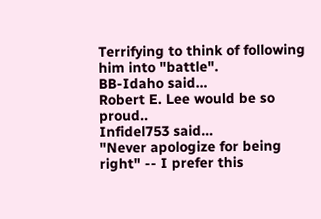Terrifying to think of following him into "battle".
BB-Idaho said…
Robert E. Lee would be so proud..
Infidel753 said…
"Never apologize for being right" -- I prefer this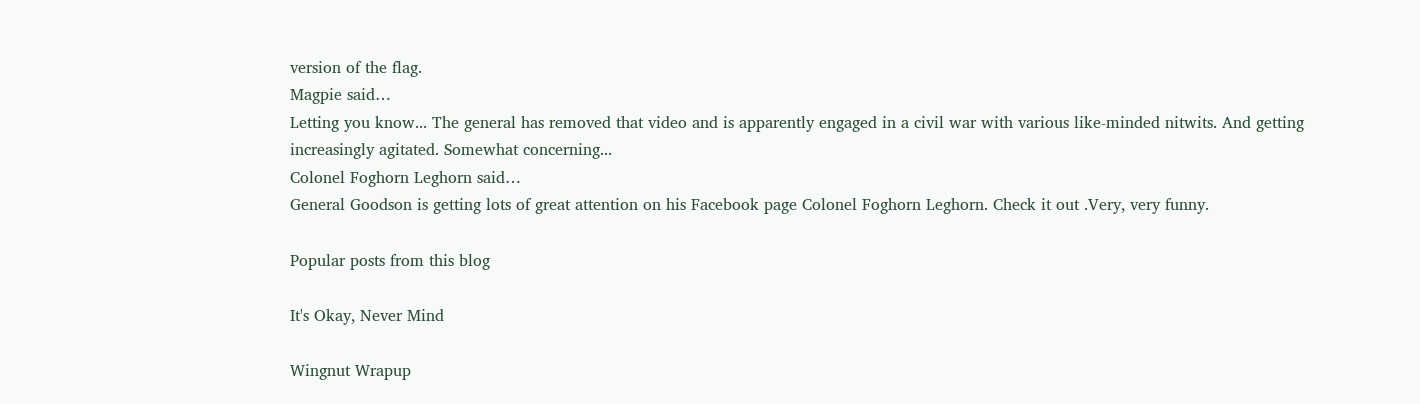version of the flag.
Magpie said…
Letting you know... The general has removed that video and is apparently engaged in a civil war with various like-minded nitwits. And getting increasingly agitated. Somewhat concerning...
Colonel Foghorn Leghorn said…
General Goodson is getting lots of great attention on his Facebook page Colonel Foghorn Leghorn. Check it out .Very, very funny.

Popular posts from this blog

It's Okay, Never Mind

Wingnut Wrapup